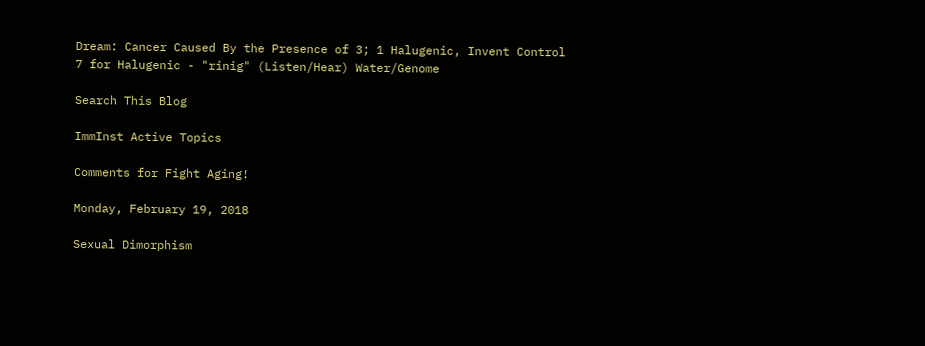Dream: Cancer Caused By the Presence of 3; 1 Halugenic, Invent Control 7 for Halugenic - "rinig" (Listen/Hear) Water/Genome

Search This Blog

ImmInst Active Topics

Comments for Fight Aging!

Monday, February 19, 2018

Sexual Dimorphism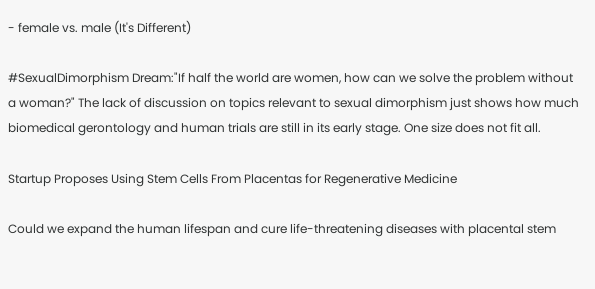- female vs. male (It's Different)

#SexualDimorphism Dream:"If half the world are women, how can we solve the problem without a woman?" The lack of discussion on topics relevant to sexual dimorphism just shows how much biomedical gerontology and human trials are still in its early stage. One size does not fit all.

Startup Proposes Using Stem Cells From Placentas for Regenerative Medicine

Could we expand the human lifespan and cure life-threatening diseases with placental stem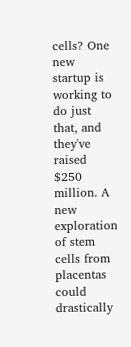cells? One new startup is working to do just that, and they've raised $250 million. A new exploration of stem cells from placentas could drastically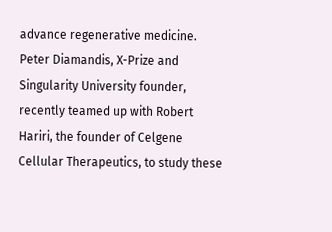advance regenerative medicine. Peter Diamandis, X-Prize and Singularity University founder, recently teamed up with Robert Hariri, the founder of Celgene Cellular Therapeutics, to study these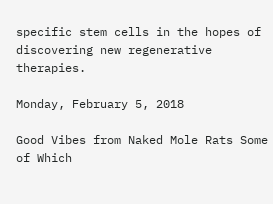specific stem cells in the hopes of discovering new regenerative therapies.

Monday, February 5, 2018

Good Vibes from Naked Mole Rats Some of Which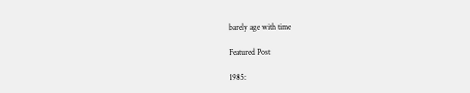barely age with time

Featured Post

1985: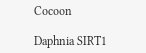Cocoon

Daphnia SIRT1